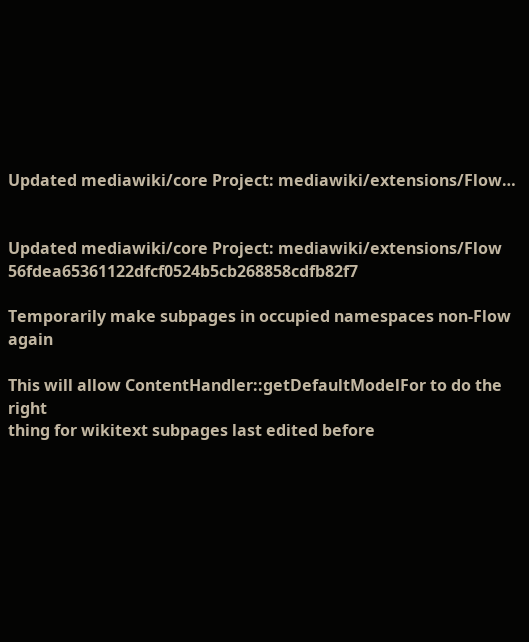Updated mediawiki/core Project: mediawiki/extensions/Flow…


Updated mediawiki/core Project: mediawiki/extensions/Flow 56fdea65361122dfcf0524b5cb268858cdfb82f7

Temporarily make subpages in occupied namespaces non-Flow again

This will allow ContentHandler::getDefaultModelFor to do the right
thing for wikitext subpages last edited before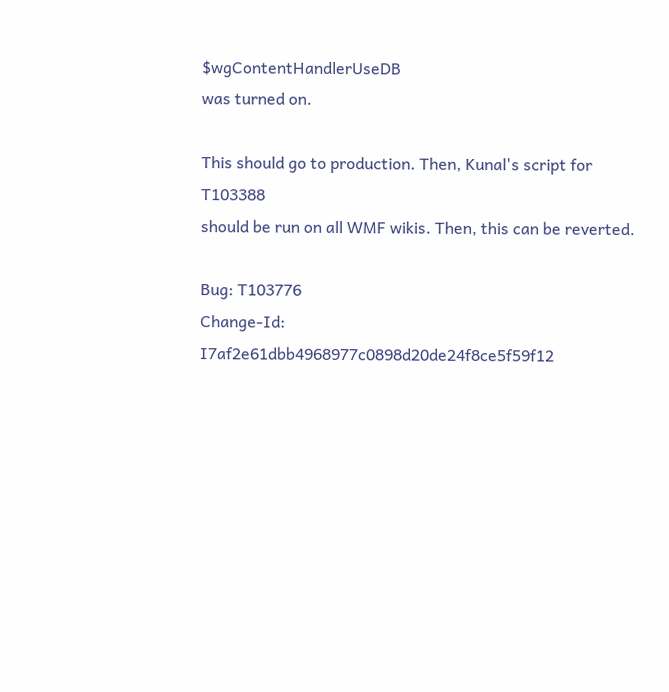$wgContentHandlerUseDB
was turned on.

This should go to production. Then, Kunal's script for T103388
should be run on all WMF wikis. Then, this can be reverted.

Bug: T103776
Change-Id: I7af2e61dbb4968977c0898d20de24f8ce5f59f12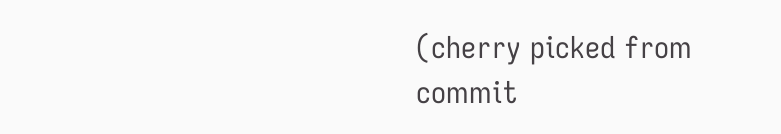(cherry picked from commit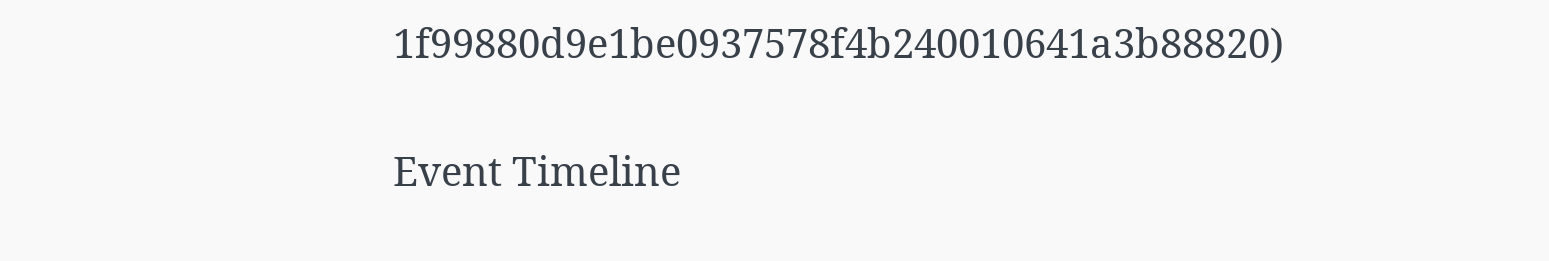1f99880d9e1be0937578f4b240010641a3b88820)

Event Timeline